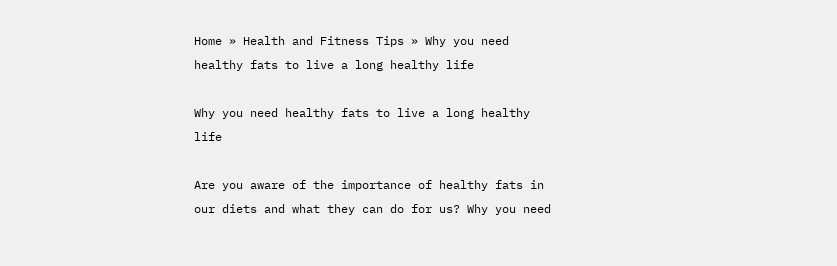Home » Health and Fitness Tips » Why you need healthy fats to live a long healthy life

Why you need healthy fats to live a long healthy life

Are you aware of the importance of healthy fats in our diets and what they can do for us? Why you need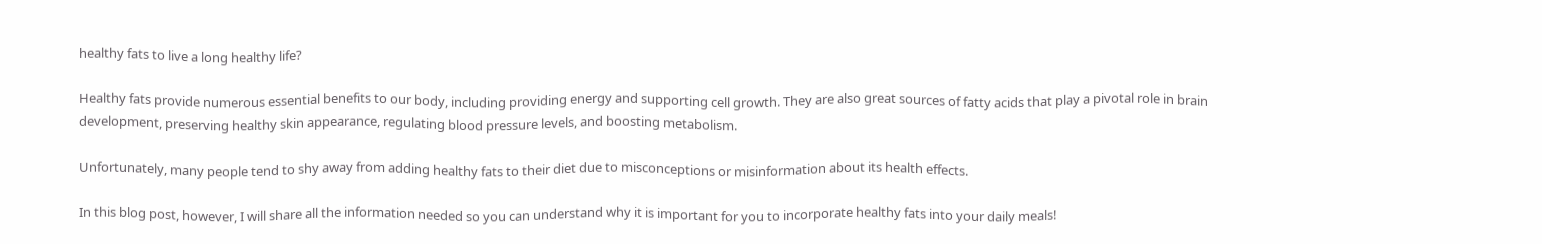healthy fats to live a long healthy life?

Healthy fats provide numerous essential benefits to our body, including providing energy and supporting cell growth. They are also great sources of fatty acids that play a pivotal role in brain development, preserving healthy skin appearance, regulating blood pressure levels, and boosting metabolism.

Unfortunately, many people tend to shy away from adding healthy fats to their diet due to misconceptions or misinformation about its health effects.

In this blog post, however, I will share all the information needed so you can understand why it is important for you to incorporate healthy fats into your daily meals!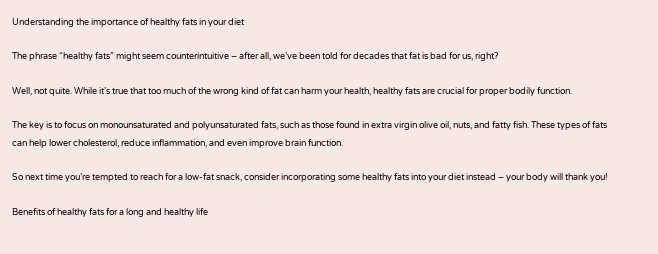Understanding the importance of healthy fats in your diet

The phrase “healthy fats” might seem counterintuitive – after all, we’ve been told for decades that fat is bad for us, right?

Well, not quite. While it’s true that too much of the wrong kind of fat can harm your health, healthy fats are crucial for proper bodily function.

The key is to focus on monounsaturated and polyunsaturated fats, such as those found in extra virgin olive oil, nuts, and fatty fish. These types of fats can help lower cholesterol, reduce inflammation, and even improve brain function.

So next time you’re tempted to reach for a low-fat snack, consider incorporating some healthy fats into your diet instead – your body will thank you!

Benefits of healthy fats for a long and healthy life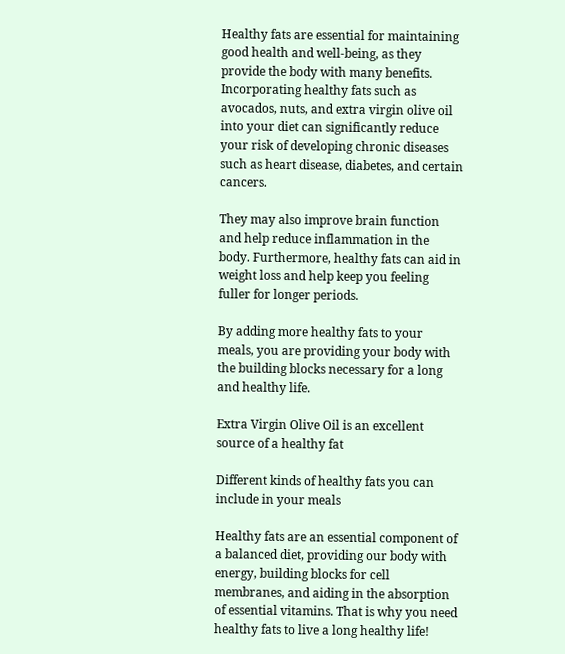Healthy fats are essential for maintaining good health and well-being, as they provide the body with many benefits. Incorporating healthy fats such as avocados, nuts, and extra virgin olive oil into your diet can significantly reduce your risk of developing chronic diseases such as heart disease, diabetes, and certain cancers.

They may also improve brain function and help reduce inflammation in the body. Furthermore, healthy fats can aid in weight loss and help keep you feeling fuller for longer periods.

By adding more healthy fats to your meals, you are providing your body with the building blocks necessary for a long and healthy life.

Extra Virgin Olive Oil is an excellent source of a healthy fat

Different kinds of healthy fats you can include in your meals

Healthy fats are an essential component of a balanced diet, providing our body with energy, building blocks for cell membranes, and aiding in the absorption of essential vitamins. That is why you need healthy fats to live a long healthy life!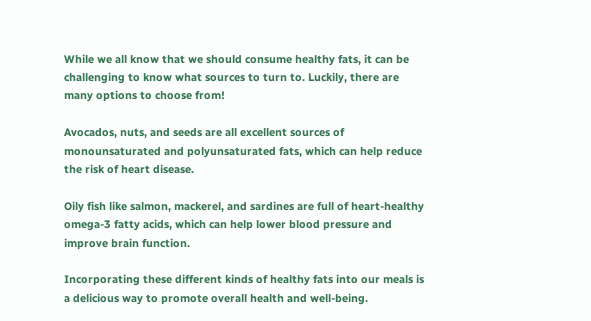While we all know that we should consume healthy fats, it can be challenging to know what sources to turn to. Luckily, there are many options to choose from!

Avocados, nuts, and seeds are all excellent sources of monounsaturated and polyunsaturated fats, which can help reduce the risk of heart disease.

Oily fish like salmon, mackerel, and sardines are full of heart-healthy omega-3 fatty acids, which can help lower blood pressure and improve brain function.

Incorporating these different kinds of healthy fats into our meals is a delicious way to promote overall health and well-being.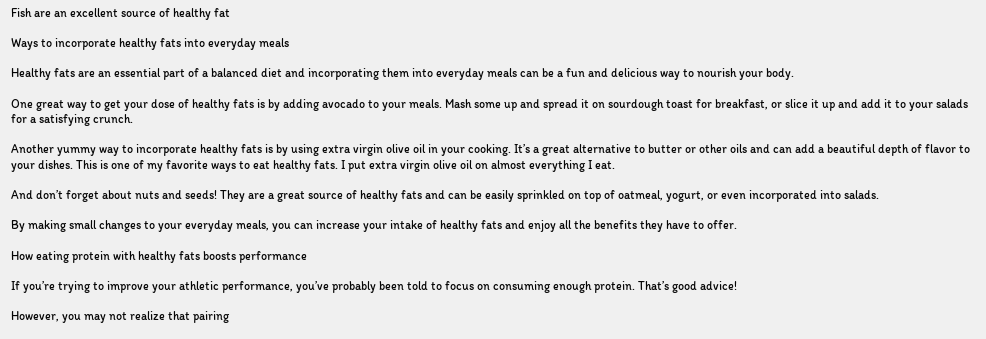Fish are an excellent source of healthy fat

Ways to incorporate healthy fats into everyday meals

Healthy fats are an essential part of a balanced diet and incorporating them into everyday meals can be a fun and delicious way to nourish your body.

One great way to get your dose of healthy fats is by adding avocado to your meals. Mash some up and spread it on sourdough toast for breakfast, or slice it up and add it to your salads for a satisfying crunch.

Another yummy way to incorporate healthy fats is by using extra virgin olive oil in your cooking. It’s a great alternative to butter or other oils and can add a beautiful depth of flavor to your dishes. This is one of my favorite ways to eat healthy fats. I put extra virgin olive oil on almost everything I eat.

And don’t forget about nuts and seeds! They are a great source of healthy fats and can be easily sprinkled on top of oatmeal, yogurt, or even incorporated into salads.

By making small changes to your everyday meals, you can increase your intake of healthy fats and enjoy all the benefits they have to offer.

How eating protein with healthy fats boosts performance

If you’re trying to improve your athletic performance, you’ve probably been told to focus on consuming enough protein. That’s good advice!

However, you may not realize that pairing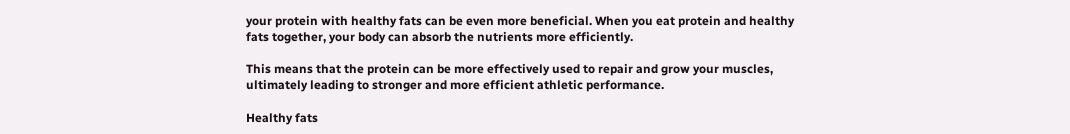your protein with healthy fats can be even more beneficial. When you eat protein and healthy fats together, your body can absorb the nutrients more efficiently.

This means that the protein can be more effectively used to repair and grow your muscles, ultimately leading to stronger and more efficient athletic performance.

Healthy fats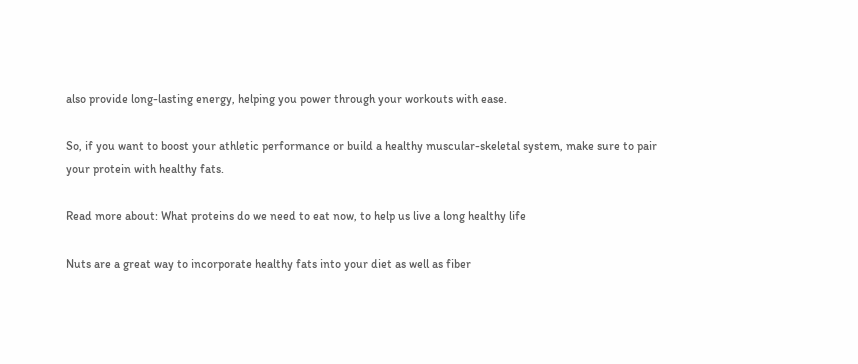also provide long-lasting energy, helping you power through your workouts with ease.

So, if you want to boost your athletic performance or build a healthy muscular-skeletal system, make sure to pair your protein with healthy fats.

Read more about: What proteins do we need to eat now, to help us live a long healthy life

Nuts are a great way to incorporate healthy fats into your diet as well as fiber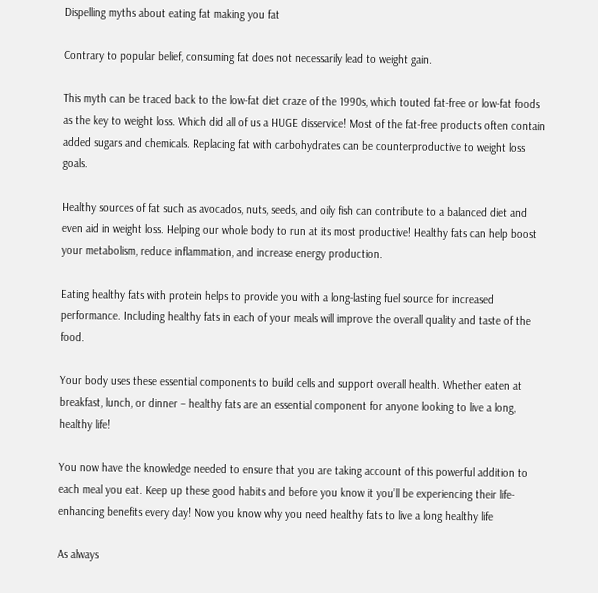Dispelling myths about eating fat making you fat

Contrary to popular belief, consuming fat does not necessarily lead to weight gain.

This myth can be traced back to the low-fat diet craze of the 1990s, which touted fat-free or low-fat foods as the key to weight loss. Which did all of us a HUGE disservice! Most of the fat-free products often contain added sugars and chemicals. Replacing fat with carbohydrates can be counterproductive to weight loss goals.

Healthy sources of fat such as avocados, nuts, seeds, and oily fish can contribute to a balanced diet and even aid in weight loss. Helping our whole body to run at its most productive! Healthy fats can help boost your metabolism, reduce inflammation, and increase energy production.

Eating healthy fats with protein helps to provide you with a long-lasting fuel source for increased performance. Including healthy fats in each of your meals will improve the overall quality and taste of the food.

Your body uses these essential components to build cells and support overall health. Whether eaten at breakfast, lunch, or dinner – healthy fats are an essential component for anyone looking to live a long, healthy life!

You now have the knowledge needed to ensure that you are taking account of this powerful addition to each meal you eat. Keep up these good habits and before you know it you’ll be experiencing their life-enhancing benefits every day! Now you know why you need healthy fats to live a long healthy life

As always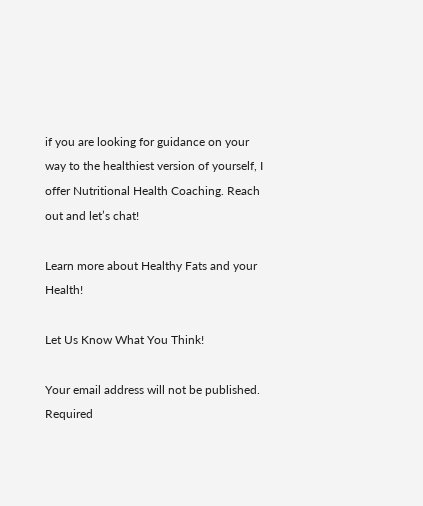if you are looking for guidance on your way to the healthiest version of yourself, I offer Nutritional Health Coaching. Reach out and let’s chat!

Learn more about Healthy Fats and your Health!

Let Us Know What You Think!

Your email address will not be published. Required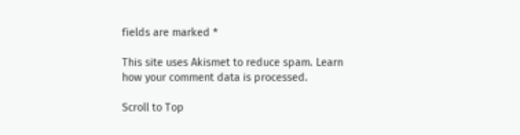fields are marked *

This site uses Akismet to reduce spam. Learn how your comment data is processed.

Scroll to Top